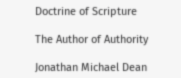Doctrine of Scripture

The Author of Authority

Jonathan Michael Dean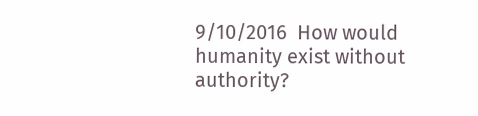9/10/2016  How would humanity exist without authority?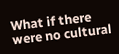What if there were no cultural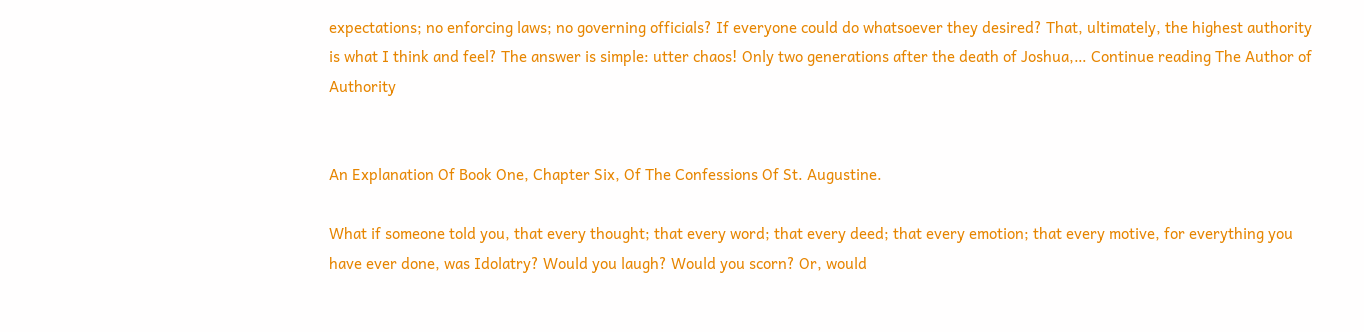expectations; no enforcing laws; no governing officials? If everyone could do whatsoever they desired? That, ultimately, the highest authority is what I think and feel? The answer is simple: utter chaos! Only two generations after the death of Joshua,… Continue reading The Author of Authority


An Explanation Of Book One, Chapter Six, Of The Confessions Of St. Augustine.

What if someone told you, that every thought; that every word; that every deed; that every emotion; that every motive, for everything you have ever done, was Idolatry? Would you laugh? Would you scorn? Or, would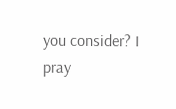you consider? I pray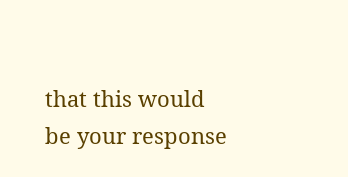that this would be your response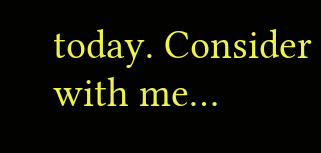today. Consider with me…